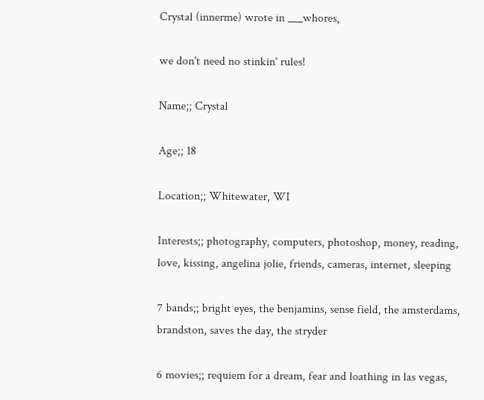Crystal (innerme) wrote in ___whores,

we don't need no stinkin' rules!

Name;; Crystal

Age;; 18

Location;; Whitewater, WI

Interests;; photography, computers, photoshop, money, reading, love, kissing, angelina jolie, friends, cameras, internet, sleeping

7 bands;; bright eyes, the benjamins, sense field, the amsterdams, brandston, saves the day, the stryder

6 movies;; requiem for a dream, fear and loathing in las vegas,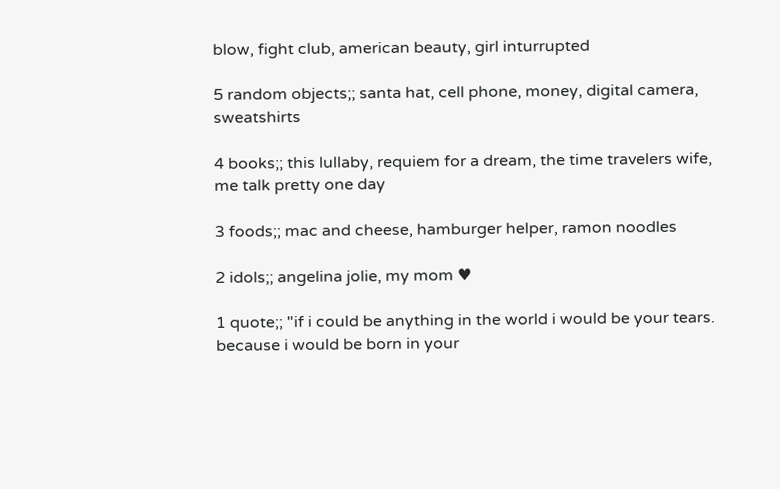blow, fight club, american beauty, girl inturrupted

5 random objects;; santa hat, cell phone, money, digital camera, sweatshirts

4 books;; this lullaby, requiem for a dream, the time travelers wife, me talk pretty one day

3 foods;; mac and cheese, hamburger helper, ramon noodles

2 idols;; angelina jolie, my mom ♥

1 quote;; "if i could be anything in the world i would be your tears. because i would be born in your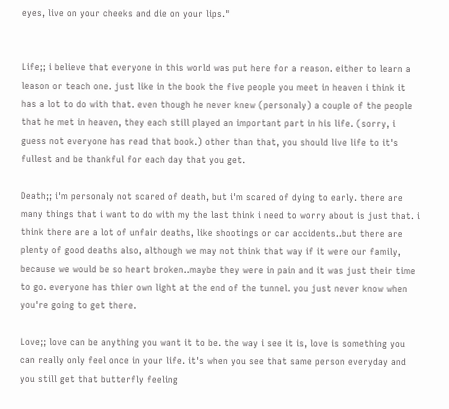eyes, live on your cheeks and die on your lips."


Life;; i believe that everyone in this world was put here for a reason. either to learn a leason or teach one. just like in the book the five people you meet in heaven i think it has a lot to do with that. even though he never knew (personaly) a couple of the people that he met in heaven, they each still played an important part in his life. (sorry, i guess not everyone has read that book.) other than that, you should live life to it's fullest and be thankful for each day that you get.

Death;; i'm personaly not scared of death, but i'm scared of dying to early. there are many things that i want to do with my the last think i need to worry about is just that. i think there are a lot of unfair deaths, like shootings or car accidents..but there are plenty of good deaths also, although we may not think that way if it were our family, because we would be so heart broken..maybe they were in pain and it was just their time to go. everyone has thier own light at the end of the tunnel. you just never know when you're going to get there.

Love;; love can be anything you want it to be. the way i see it is, love is something you can really only feel once in your life. it's when you see that same person everyday and you still get that butterfly feeling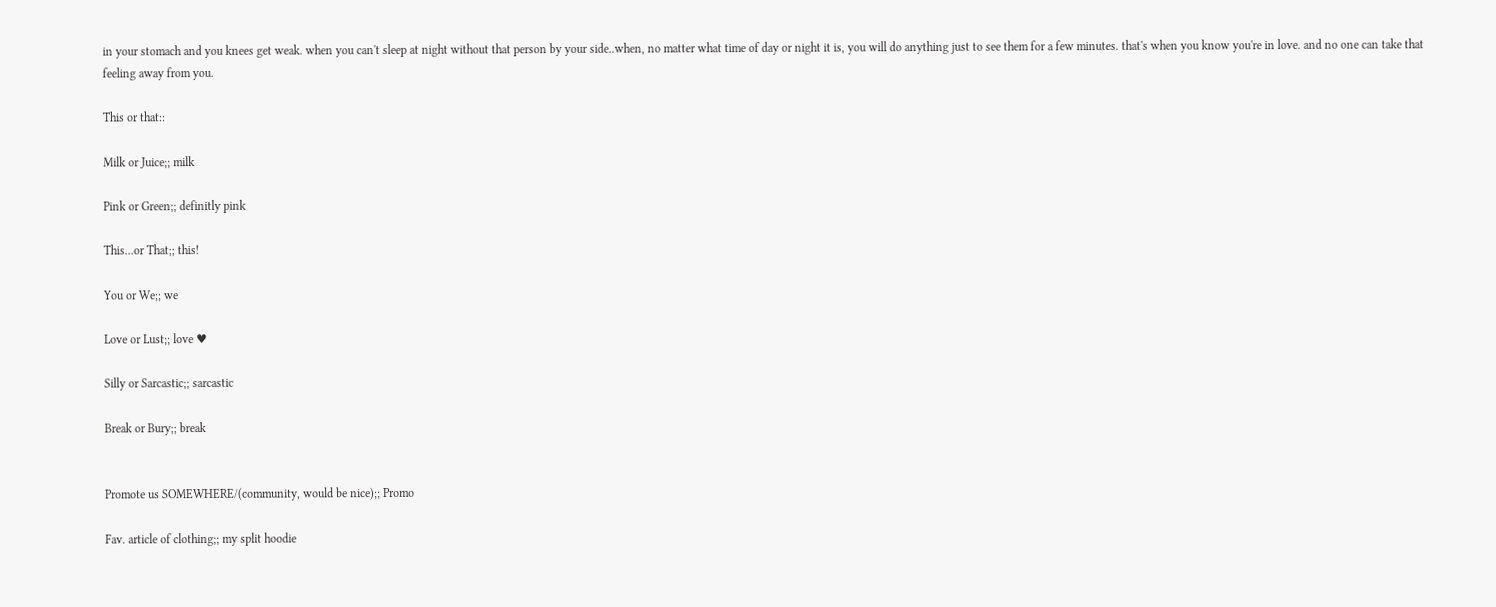in your stomach and you knees get weak. when you can't sleep at night without that person by your side..when, no matter what time of day or night it is, you will do anything just to see them for a few minutes. that's when you know you're in love. and no one can take that feeling away from you.

This or that::

Milk or Juice;; milk

Pink or Green;; definitly pink

This...or That;; this!

You or We;; we

Love or Lust;; love ♥

Silly or Sarcastic;; sarcastic

Break or Bury;; break


Promote us SOMEWHERE/(community, would be nice);; Promo

Fav. article of clothing;; my split hoodie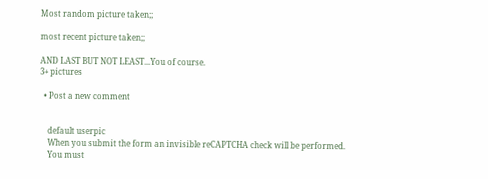Most random picture taken;;

most recent picture taken;;

AND LAST BUT NOT LEAST...You of course.
3+ pictures

  • Post a new comment


    default userpic
    When you submit the form an invisible reCAPTCHA check will be performed.
    You must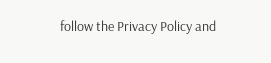follow the Privacy Policy and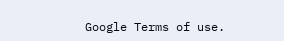Google Terms of use.